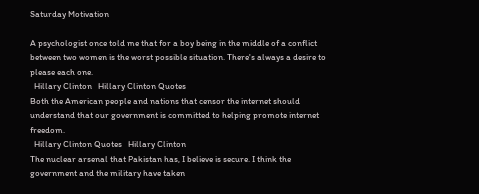Saturday Motivation

A psychologist once told me that for a boy being in the middle of a conflict between two women is the worst possible situation. There's always a desire to please each one.
  Hillary Clinton   Hillary Clinton Quotes
Both the American people and nations that censor the internet should understand that our government is committed to helping promote internet freedom.
  Hillary Clinton Quotes   Hillary Clinton
The nuclear arsenal that Pakistan has, I believe is secure. I think the government and the military have taken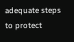adequate steps to protect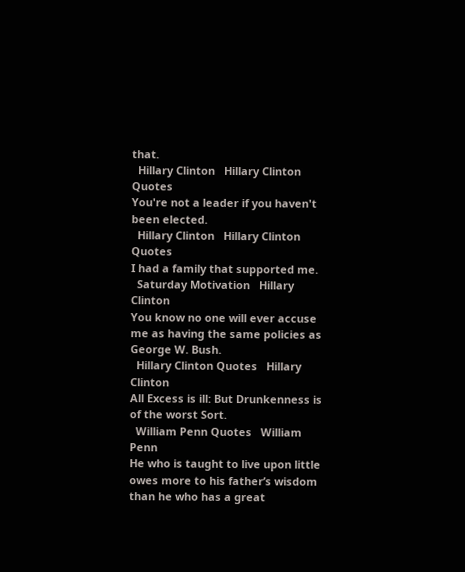that.
  Hillary Clinton   Hillary Clinton Quotes
You're not a leader if you haven't been elected.
  Hillary Clinton   Hillary Clinton Quotes
I had a family that supported me.
  Saturday Motivation   Hillary Clinton
You know no one will ever accuse me as having the same policies as George W. Bush.
  Hillary Clinton Quotes   Hillary Clinton
All Excess is ill: But Drunkenness is of the worst Sort.
  William Penn Quotes   William Penn
He who is taught to live upon little owes more to his father’s wisdom than he who has a great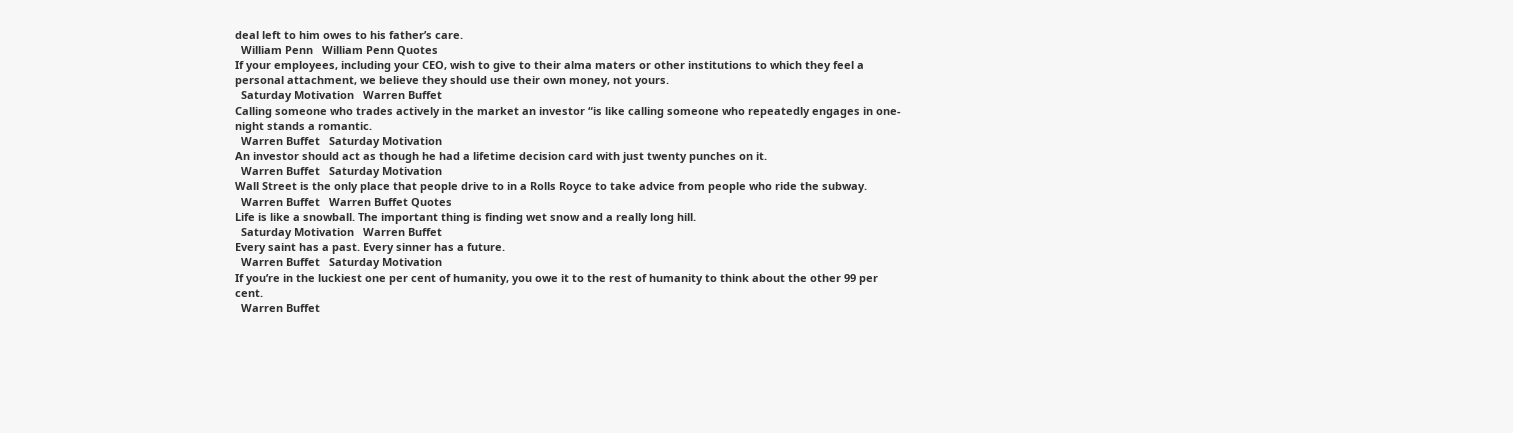deal left to him owes to his father’s care.
  William Penn   William Penn Quotes
If your employees, including your CEO, wish to give to their alma maters or other institutions to which they feel a personal attachment, we believe they should use their own money, not yours.
  Saturday Motivation   Warren Buffet
Calling someone who trades actively in the market an investor “is like calling someone who repeatedly engages in one-night stands a romantic.
  Warren Buffet   Saturday Motivation
An investor should act as though he had a lifetime decision card with just twenty punches on it.
  Warren Buffet   Saturday Motivation
Wall Street is the only place that people drive to in a Rolls Royce to take advice from people who ride the subway.
  Warren Buffet   Warren Buffet Quotes
Life is like a snowball. The important thing is finding wet snow and a really long hill.
  Saturday Motivation   Warren Buffet
Every saint has a past. Every sinner has a future.
  Warren Buffet   Saturday Motivation
If you’re in the luckiest one per cent of humanity, you owe it to the rest of humanity to think about the other 99 per cent.
  Warren Buffet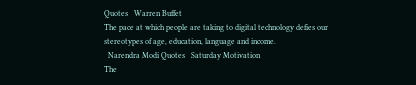Quotes   Warren Buffet
The pace at which people are taking to digital technology defies our stereotypes of age, education, language and income.
  Narendra Modi Quotes   Saturday Motivation
The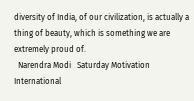diversity of India, of our civilization, is actually a thing of beauty, which is something we are extremely proud of.
  Narendra Modi   Saturday Motivation
International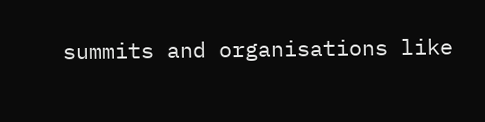summits and organisations like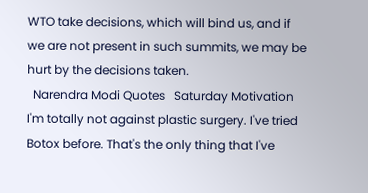WTO take decisions, which will bind us, and if we are not present in such summits, we may be hurt by the decisions taken.
  Narendra Modi Quotes   Saturday Motivation
I'm totally not against plastic surgery. I've tried Botox before. That's the only thing that I've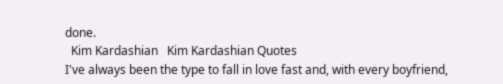done.
  Kim Kardashian   Kim Kardashian Quotes
I've always been the type to fall in love fast and, with every boyfriend,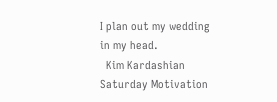I plan out my wedding in my head.
  Kim Kardashian   Saturday Motivation